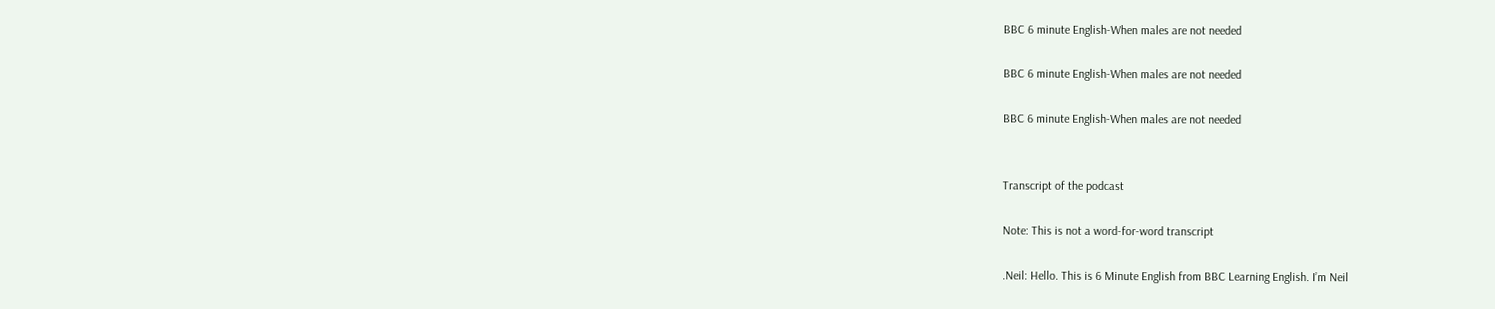BBC 6 minute English-When males are not needed

BBC 6 minute English-When males are not needed

BBC 6 minute English-When males are not needed


Transcript of the podcast

Note: This is not a word-for-word transcript

.Neil: Hello. This is 6 Minute English from BBC Learning English. I’m Neil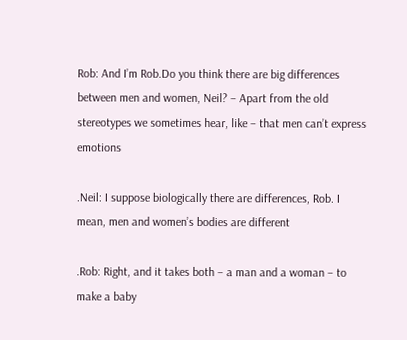Rob: And I’m Rob.Do you think there are big differences between men and women, Neil? – Apart from the old stereotypes we sometimes hear, like – that men can’t express emotions

.Neil: I suppose biologically there are differences, Rob. I mean, men and women’s bodies are different

.Rob: Right, and it takes both – a man and a woman – to make a baby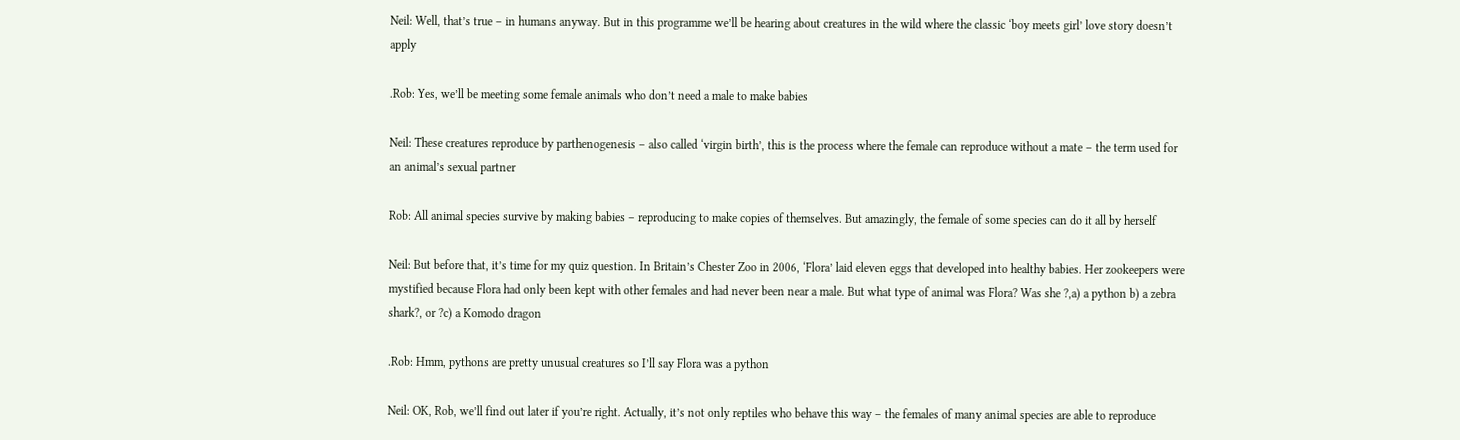Neil: Well, that’s true – in humans anyway. But in this programme we’ll be hearing about creatures in the wild where the classic ‘boy meets girl’ love story doesn’t apply

.Rob: Yes, we’ll be meeting some female animals who don’t need a male to make babies

Neil: These creatures reproduce by parthenogenesis – also called ‘virgin birth’, this is the process where the female can reproduce without a mate – the term used for an animal’s sexual partner

Rob: All animal species survive by making babies – reproducing to make copies of themselves. But amazingly, the female of some species can do it all by herself

Neil: But before that, it’s time for my quiz question. In Britain’s Chester Zoo in 2006, ‘Flora’ laid eleven eggs that developed into healthy babies. Her zookeepers were mystified because Flora had only been kept with other females and had never been near a male. But what type of animal was Flora? Was she ?,a) a python b) a zebra shark?, or ?c) a Komodo dragon

.Rob: Hmm, pythons are pretty unusual creatures so I’ll say Flora was a python

Neil: OK, Rob, we’ll find out later if you’re right. Actually, it’s not only reptiles who behave this way – the females of many animal species are able to reproduce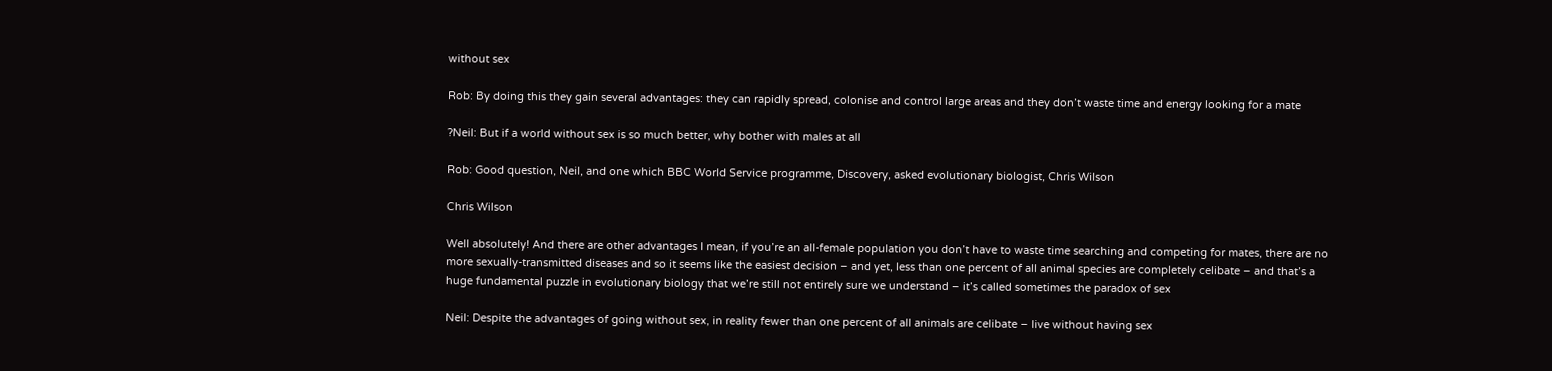without sex

Rob: By doing this they gain several advantages: they can rapidly spread, colonise and control large areas and they don’t waste time and energy looking for a mate

?Neil: But if a world without sex is so much better, why bother with males at all

Rob: Good question, Neil, and one which BBC World Service programme, Discovery, asked evolutionary biologist, Chris Wilson

Chris Wilson

Well absolutely! And there are other advantages I mean, if you’re an all-female population you don’t have to waste time searching and competing for mates, there are no more sexually-transmitted diseases and so it seems like the easiest decision – and yet, less than one percent of all animal species are completely celibate – and that’s a huge fundamental puzzle in evolutionary biology that we’re still not entirely sure we understand – it’s called sometimes the paradox of sex

Neil: Despite the advantages of going without sex, in reality fewer than one percent of all animals are celibate – live without having sex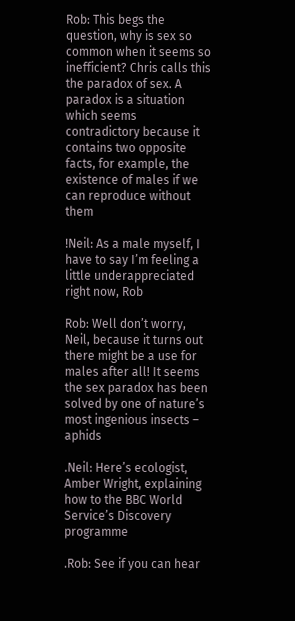Rob: This begs the question, why is sex so common when it seems so inefficient? Chris calls this the paradox of sex. A paradox is a situation which seems contradictory because it contains two opposite facts, for example, the existence of males if we can reproduce without them

!Neil: As a male myself, I have to say I’m feeling a little underappreciated right now, Rob

Rob: Well don’t worry, Neil, because it turns out there might be a use for males after all! It seems the sex paradox has been solved by one of nature’s most ingenious insects – aphids

.Neil: Here’s ecologist, Amber Wright, explaining how to the BBC World Service’s Discovery programme

.Rob: See if you can hear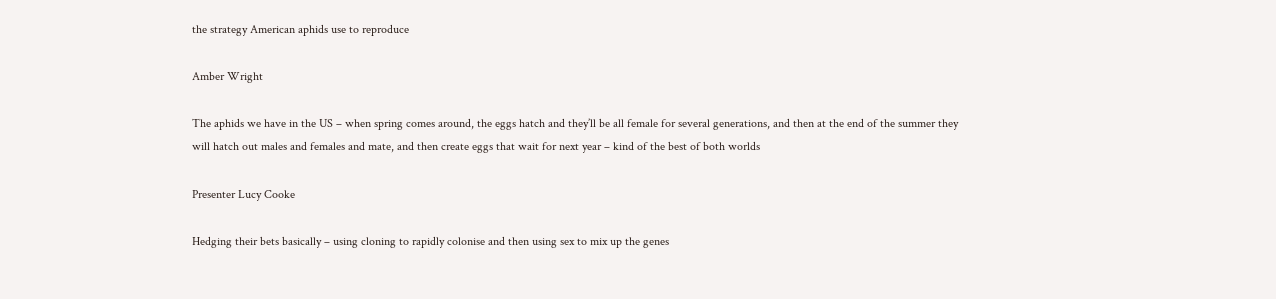the strategy American aphids use to reproduce

Amber Wright

The aphids we have in the US – when spring comes around, the eggs hatch and they’ll be all female for several generations, and then at the end of the summer they will hatch out males and females and mate, and then create eggs that wait for next year – kind of the best of both worlds

Presenter Lucy Cooke

Hedging their bets basically – using cloning to rapidly colonise and then using sex to mix up the genes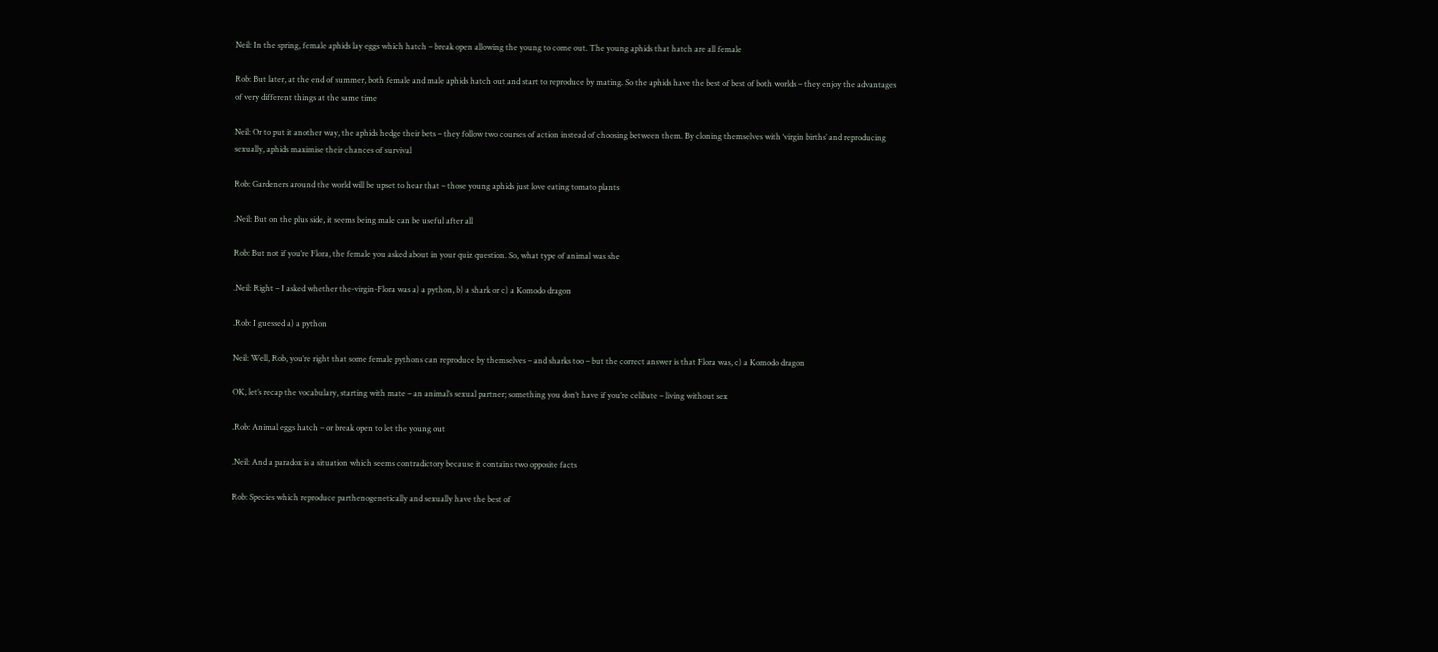Neil: In the spring, female aphids lay eggs which hatch – break open allowing the young to come out. The young aphids that hatch are all female

Rob: But later, at the end of summer, both female and male aphids hatch out and start to reproduce by mating. So the aphids have the best of best of both worlds – they enjoy the advantages of very different things at the same time

Neil: Or to put it another way, the aphids hedge their bets – they follow two courses of action instead of choosing between them. By cloning themselves with ‘virgin births’ and reproducing sexually, aphids maximise their chances of survival

Rob: Gardeners around the world will be upset to hear that – those young aphids just love eating tomato plants

.Neil: But on the plus side, it seems being male can be useful after all

Rob: But not if you’re Flora, the female you asked about in your quiz question. So, what type of animal was she

.Neil: Right – I asked whether the-virgin-Flora was a) a python, b) a shark or c) a Komodo dragon

.Rob: I guessed a) a python

Neil: Well, Rob, you’re right that some female pythons can reproduce by themselves – and sharks too – but the correct answer is that Flora was, c) a Komodo dragon

OK, let’s recap the vocabulary, starting with mate – an animal’s sexual partner; something you don’t have if you’re celibate – living without sex

.Rob: Animal eggs hatch – or break open to let the young out

.Neil: And a paradox is a situation which seems contradictory because it contains two opposite facts

Rob: Species which reproduce parthenogenetically and sexually have the best of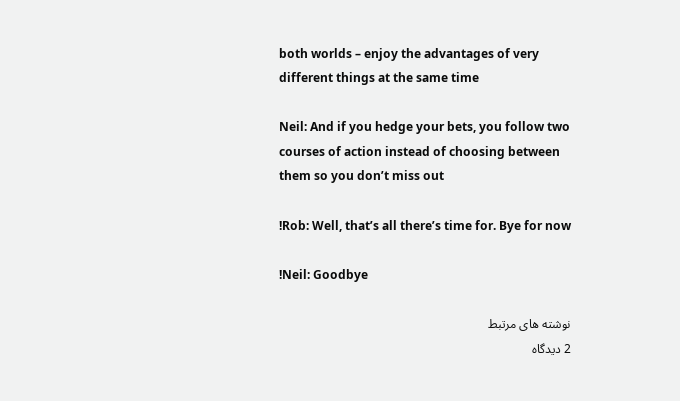both worlds – enjoy the advantages of very different things at the same time

Neil: And if you hedge your bets, you follow two courses of action instead of choosing between them so you don’t miss out

!Rob: Well, that’s all there’s time for. Bye for now

!Neil: Goodbye

نوشته های مرتبط
2 دیدگاه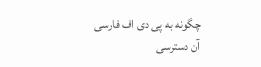چگونه به پی دی اف فارسی آن دسترسی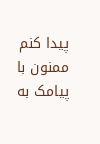پیدا کنم ممنون با پیامک به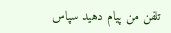تلفن من پیام دهید سپاس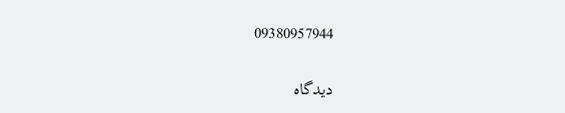09380957944

دیدگاه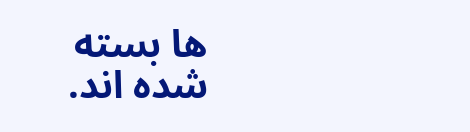ها بسته شده اند.